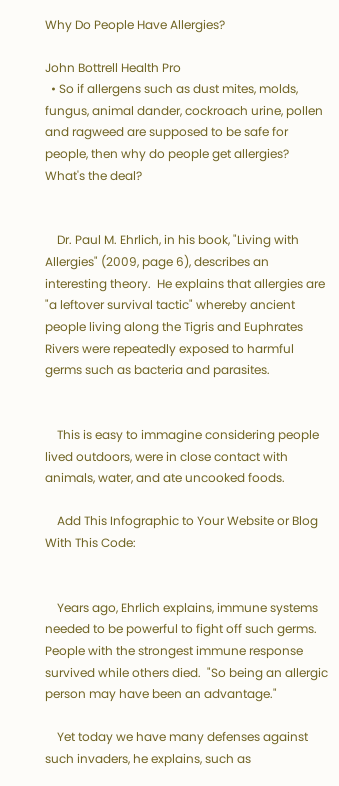Why Do People Have Allergies?

John Bottrell Health Pro
  • So if allergens such as dust mites, molds, fungus, animal dander, cockroach urine, pollen and ragweed are supposed to be safe for people, then why do people get allergies?  What's the deal?


    Dr. Paul M. Ehrlich, in his book, "Living with Allergies" (2009, page 6), describes an interesting theory.  He explains that allergies are "a leftover survival tactic" whereby ancient people living along the Tigris and Euphrates Rivers were repeatedly exposed to harmful germs such as bacteria and parasites.


    This is easy to immagine considering people lived outdoors, were in close contact with animals, water, and ate uncooked foods.

    Add This Infographic to Your Website or Blog With This Code:


    Years ago, Ehrlich explains, immune systems needed to be powerful to fight off such germs.  People with the strongest immune response survived while others died.  "So being an allergic person may have been an advantage."

    Yet today we have many defenses against such invaders, he explains, such as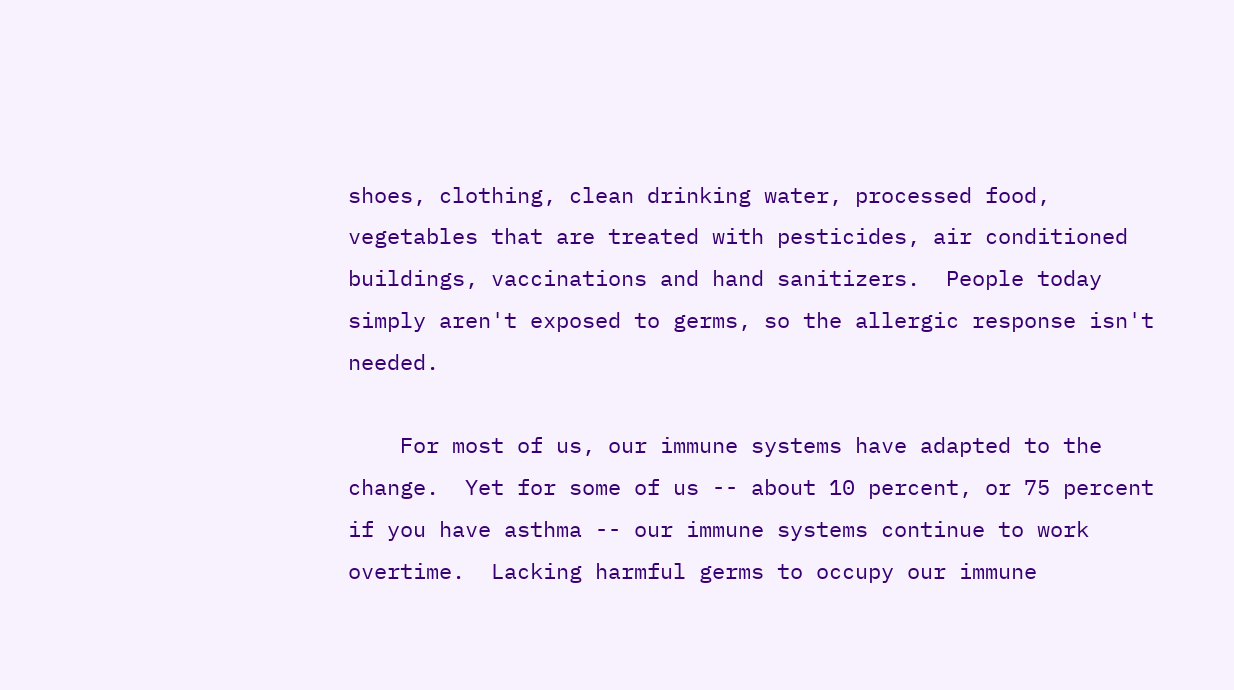shoes, clothing, clean drinking water, processed food, vegetables that are treated with pesticides, air conditioned buildings, vaccinations and hand sanitizers.  People today simply aren't exposed to germs, so the allergic response isn't needed.

    For most of us, our immune systems have adapted to the change.  Yet for some of us -- about 10 percent, or 75 percent if you have asthma -- our immune systems continue to work overtime.  Lacking harmful germs to occupy our immune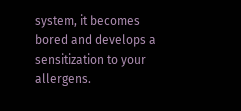system, it becomes bored and develops a sensitization to your allergens.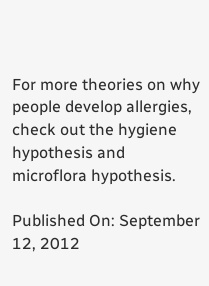For more theories on why people develop allergies, check out the hygiene hypothesis and microflora hypothesis.

Published On: September 12, 2012